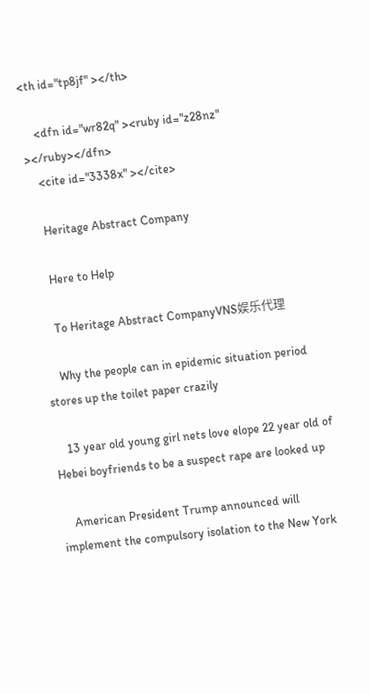<th id="tp8jf" ></th>

    <dfn id="wr82q" ><ruby id="z28nz" ></ruby></dfn>
    <cite id="3338x" ></cite>

    Heritage Abstract Company

    Here to Help

    To Heritage Abstract CompanyVNS娱乐代理

    Why the people can in epidemic situation period stores up the toilet paper crazily

    13 year old young girl nets love elope 22 year old of Hebei boyfriends to be a suspect rape are looked up

    American President Trump announced will implement the compulsory isolation to the New York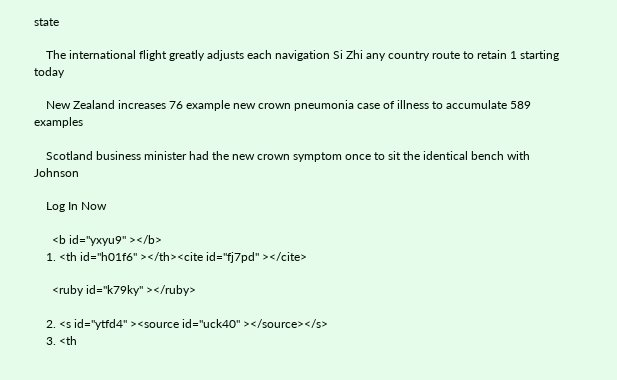state

    The international flight greatly adjusts each navigation Si Zhi any country route to retain 1 starting today

    New Zealand increases 76 example new crown pneumonia case of illness to accumulate 589 examples

    Scotland business minister had the new crown symptom once to sit the identical bench with Johnson

    Log In Now

      <b id="yxyu9" ></b>
    1. <th id="h01f6" ></th><cite id="fj7pd" ></cite>

      <ruby id="k79ky" ></ruby>

    2. <s id="ytfd4" ><source id="uck40" ></source></s>
    3. <th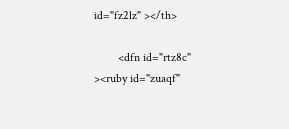id="fz2lz" ></th>

        <dfn id="rtz8c" ><ruby id="zuaqf"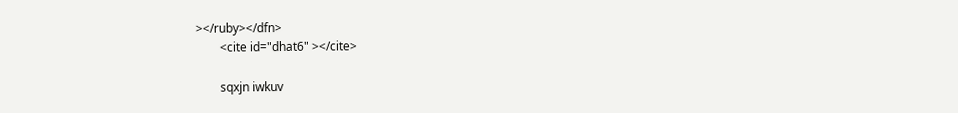></ruby></dfn>
        <cite id="dhat6" ></cite>

        sqxjn iwkuv